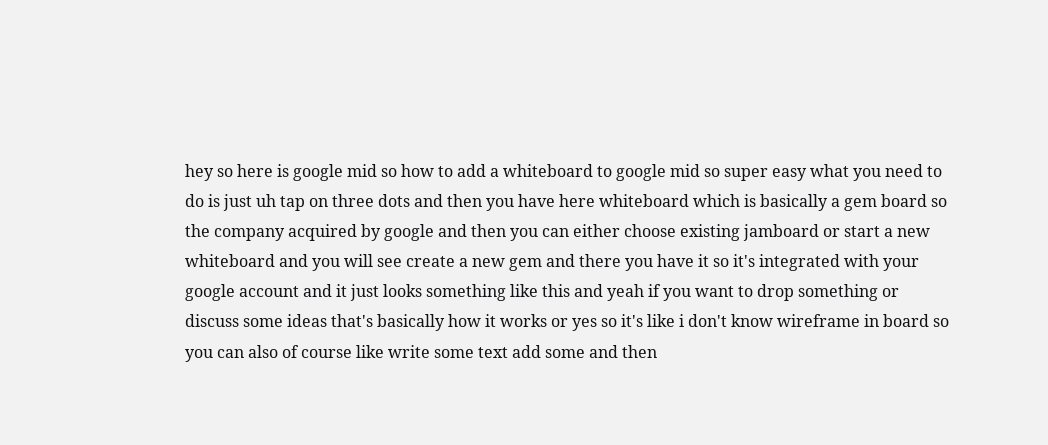hey so here is google mid so how to add a whiteboard to google mid so super easy what you need to do is just uh tap on three dots and then you have here whiteboard which is basically a gem board so the company acquired by google and then you can either choose existing jamboard or start a new whiteboard and you will see create a new gem and there you have it so it's integrated with your google account and it just looks something like this and yeah if you want to drop something or discuss some ideas that's basically how it works or yes so it's like i don't know wireframe in board so you can also of course like write some text add some and then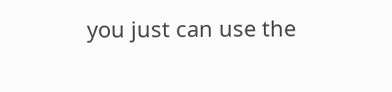you just can use the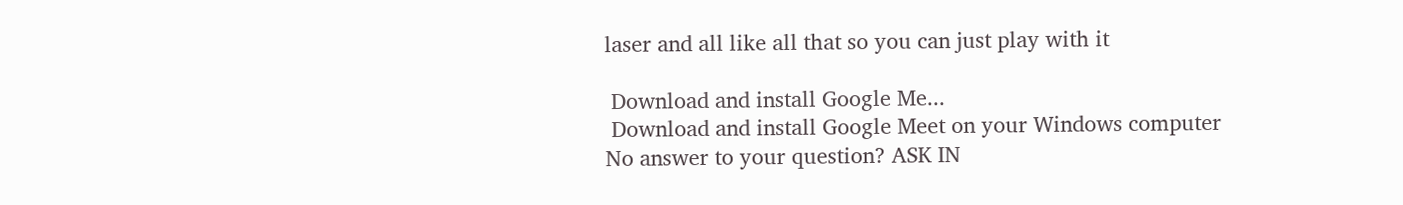laser and all like all that so you can just play with it

 Download and install Google Me...
 Download and install Google Meet on your Windows computer
No answer to your question? ASK IN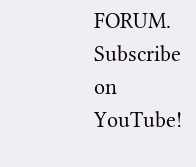FORUM. Subscribe on YouTube!